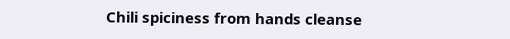Chili spiciness from hands cleanse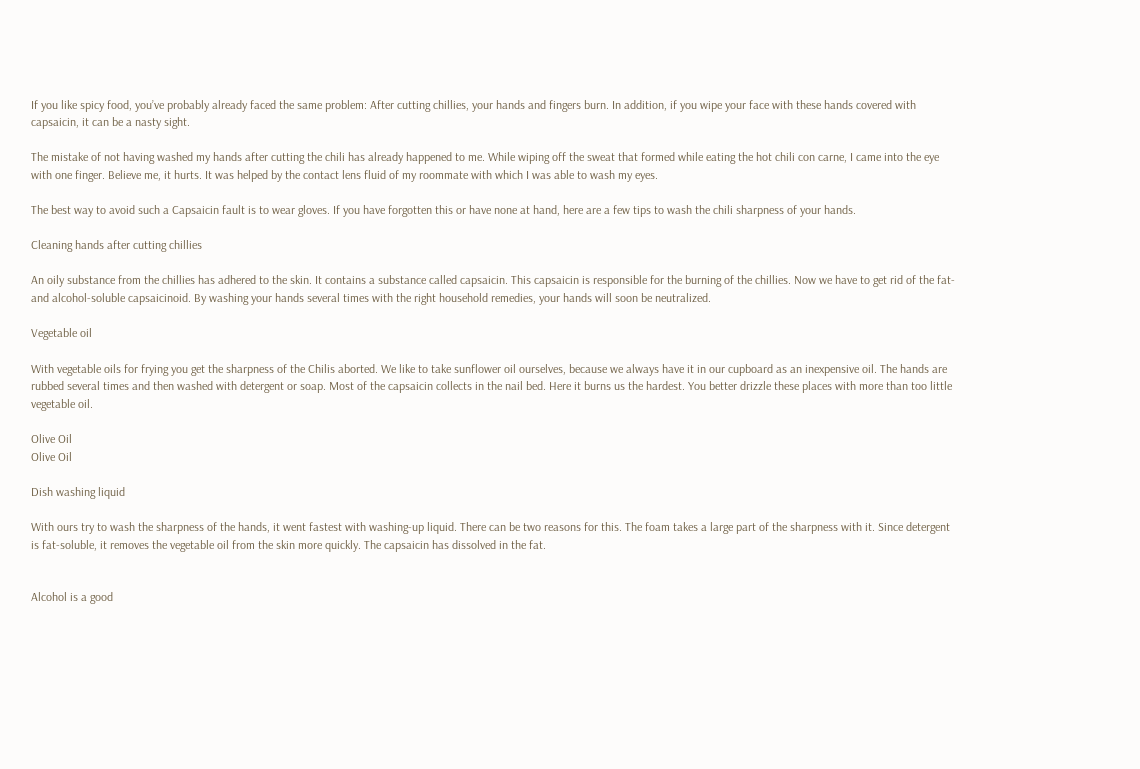If you like spicy food, you’ve probably already faced the same problem: After cutting chillies, your hands and fingers burn. In addition, if you wipe your face with these hands covered with capsaicin, it can be a nasty sight.

The mistake of not having washed my hands after cutting the chili has already happened to me. While wiping off the sweat that formed while eating the hot chili con carne, I came into the eye with one finger. Believe me, it hurts. It was helped by the contact lens fluid of my roommate with which I was able to wash my eyes.

The best way to avoid such a Capsaicin fault is to wear gloves. If you have forgotten this or have none at hand, here are a few tips to wash the chili sharpness of your hands.

Cleaning hands after cutting chillies

An oily substance from the chillies has adhered to the skin. It contains a substance called capsaicin. This capsaicin is responsible for the burning of the chillies. Now we have to get rid of the fat- and alcohol-soluble capsaicinoid. By washing your hands several times with the right household remedies, your hands will soon be neutralized.

Vegetable oil

With vegetable oils for frying you get the sharpness of the Chilis aborted. We like to take sunflower oil ourselves, because we always have it in our cupboard as an inexpensive oil. The hands are rubbed several times and then washed with detergent or soap. Most of the capsaicin collects in the nail bed. Here it burns us the hardest. You better drizzle these places with more than too little vegetable oil.

Olive Oil
Olive Oil

Dish washing liquid

With ours try to wash the sharpness of the hands, it went fastest with washing-up liquid. There can be two reasons for this. The foam takes a large part of the sharpness with it. Since detergent is fat-soluble, it removes the vegetable oil from the skin more quickly. The capsaicin has dissolved in the fat.


Alcohol is a good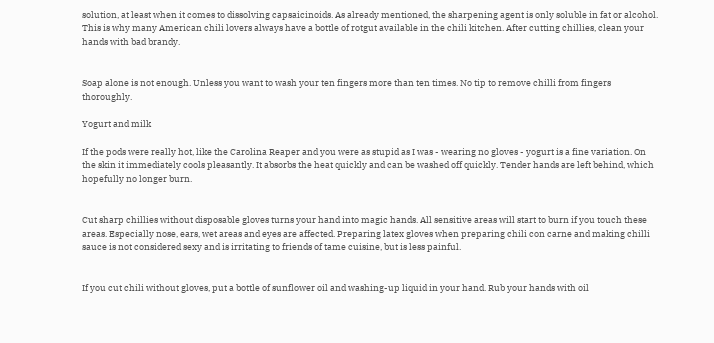solution, at least when it comes to dissolving capsaicinoids. As already mentioned, the sharpening agent is only soluble in fat or alcohol. This is why many American chili lovers always have a bottle of rotgut available in the chili kitchen. After cutting chillies, clean your hands with bad brandy.


Soap alone is not enough. Unless you want to wash your ten fingers more than ten times. No tip to remove chilli from fingers thoroughly.

Yogurt and milk

If the pods were really hot, like the Carolina Reaper and you were as stupid as I was - wearing no gloves - yogurt is a fine variation. On the skin it immediately cools pleasantly. It absorbs the heat quickly and can be washed off quickly. Tender hands are left behind, which hopefully no longer burn.


Cut sharp chillies without disposable gloves turns your hand into magic hands. All sensitive areas will start to burn if you touch these areas. Especially nose, ears, wet areas and eyes are affected. Preparing latex gloves when preparing chili con carne and making chilli sauce is not considered sexy and is irritating to friends of tame cuisine, but is less painful.


If you cut chili without gloves, put a bottle of sunflower oil and washing-up liquid in your hand. Rub your hands with oil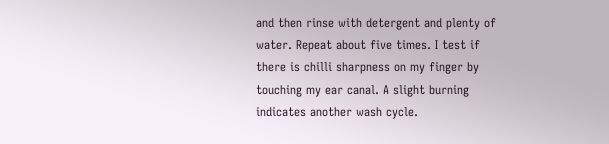and then rinse with detergent and plenty of water. Repeat about five times. I test if there is chilli sharpness on my finger by touching my ear canal. A slight burning indicates another wash cycle.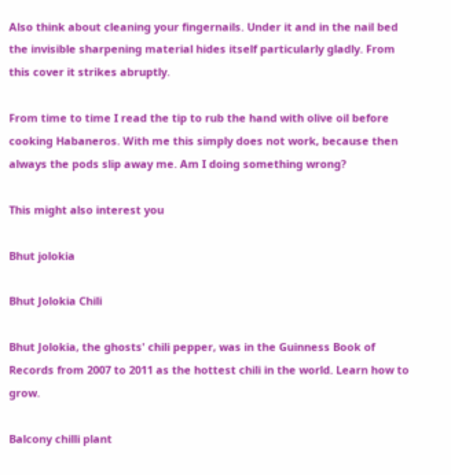Also think about cleaning your fingernails. Under it and in the nail bed the invisible sharpening material hides itself particularly gladly. From this cover it strikes abruptly.

From time to time I read the tip to rub the hand with olive oil before cooking Habaneros. With me this simply does not work, because then always the pods slip away me. Am I doing something wrong?

This might also interest you

Bhut jolokia

Bhut Jolokia Chili

Bhut Jolokia, the ghosts' chili pepper, was in the Guinness Book of Records from 2007 to 2011 as the hottest chili in the world. Learn how to grow.

Balcony chilli plant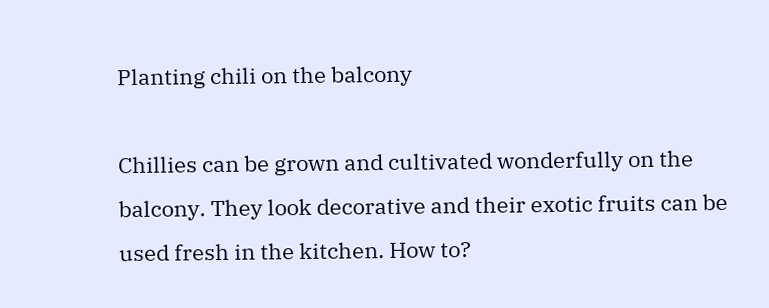Planting chili on the balcony

Chillies can be grown and cultivated wonderfully on the balcony. They look decorative and their exotic fruits can be used fresh in the kitchen. How to?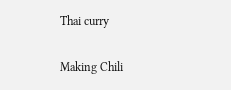Thai curry

Making Chili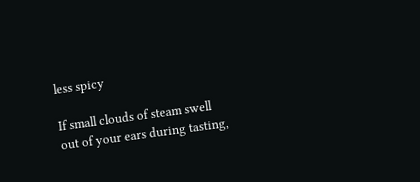less spicy

If small clouds of steam swell out of your ears during tasting,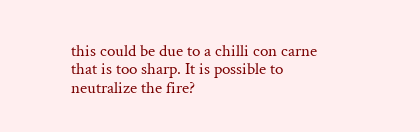this could be due to a chilli con carne that is too sharp. It is possible to neutralize the fire?